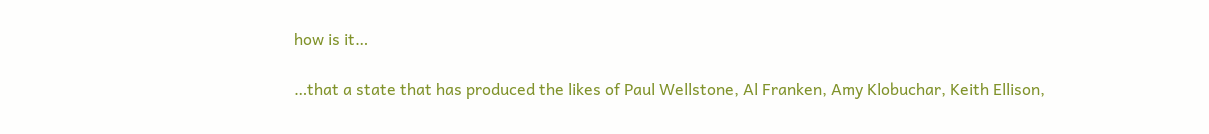how is it…

…that a state that has produced the likes of Paul Wellstone, Al Franken, Amy Klobuchar, Keith Ellison,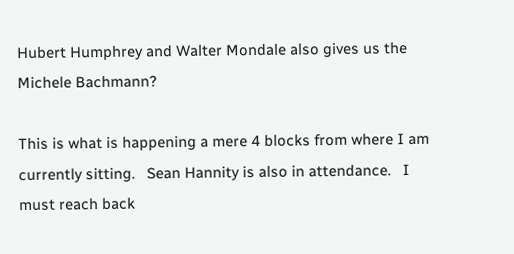Hubert Humphrey and Walter Mondale also gives us the Michele Bachmann?

This is what is happening a mere 4 blocks from where I am currently sitting.   Sean Hannity is also in attendance.   I must reach back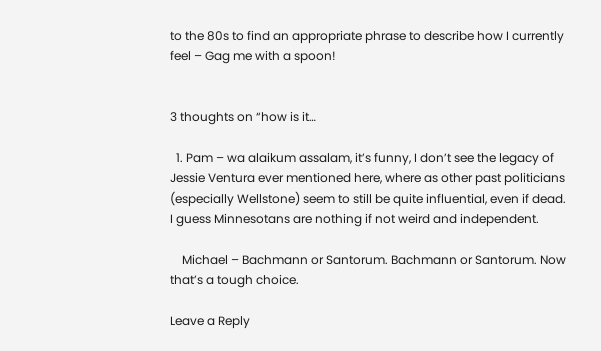to the 80s to find an appropriate phrase to describe how I currently feel – Gag me with a spoon!


3 thoughts on “how is it…

  1. Pam – wa alaikum assalam, it’s funny, I don’t see the legacy of Jessie Ventura ever mentioned here, where as other past politicians (especially Wellstone) seem to still be quite influential, even if dead. I guess Minnesotans are nothing if not weird and independent.

    Michael – Bachmann or Santorum. Bachmann or Santorum. Now that’s a tough choice.

Leave a Reply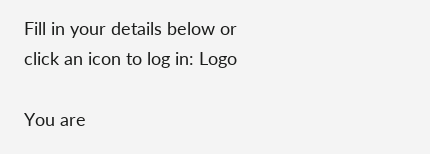Fill in your details below or click an icon to log in: Logo

You are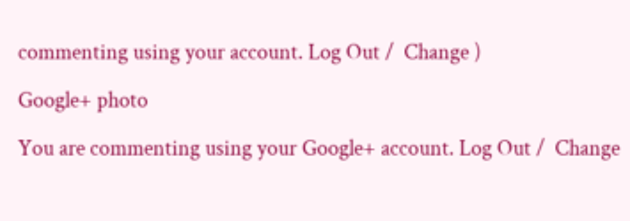commenting using your account. Log Out /  Change )

Google+ photo

You are commenting using your Google+ account. Log Out /  Change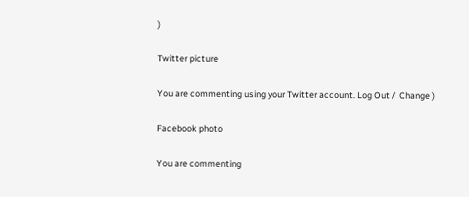)

Twitter picture

You are commenting using your Twitter account. Log Out /  Change )

Facebook photo

You are commenting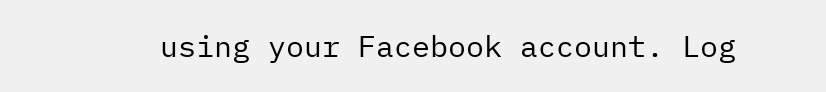using your Facebook account. Log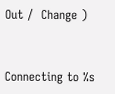Out /  Change )


Connecting to %s